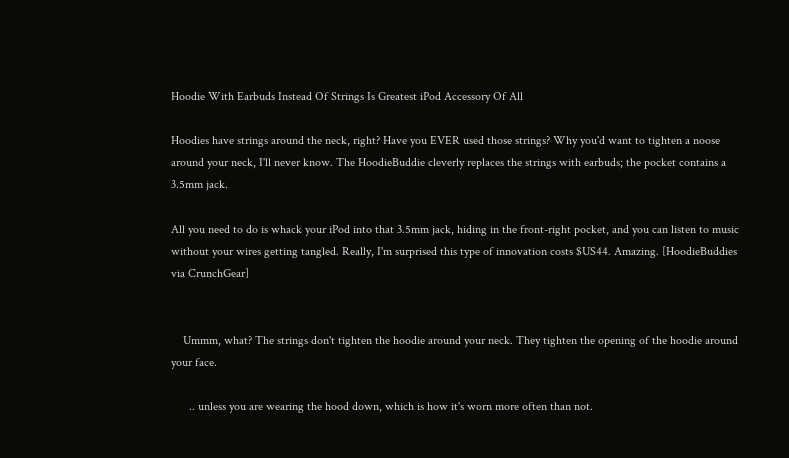Hoodie With Earbuds Instead Of Strings Is Greatest iPod Accessory Of All

Hoodies have strings around the neck, right? Have you EVER used those strings? Why you'd want to tighten a noose around your neck, I'll never know. The HoodieBuddie cleverly replaces the strings with earbuds; the pocket contains a 3.5mm jack.

All you need to do is whack your iPod into that 3.5mm jack, hiding in the front-right pocket, and you can listen to music without your wires getting tangled. Really, I'm surprised this type of innovation costs $US44. Amazing. [HoodieBuddies via CrunchGear]


    Ummm, what? The strings don't tighten the hoodie around your neck. They tighten the opening of the hoodie around your face.

      .. unless you are wearing the hood down, which is how it's worn more often than not.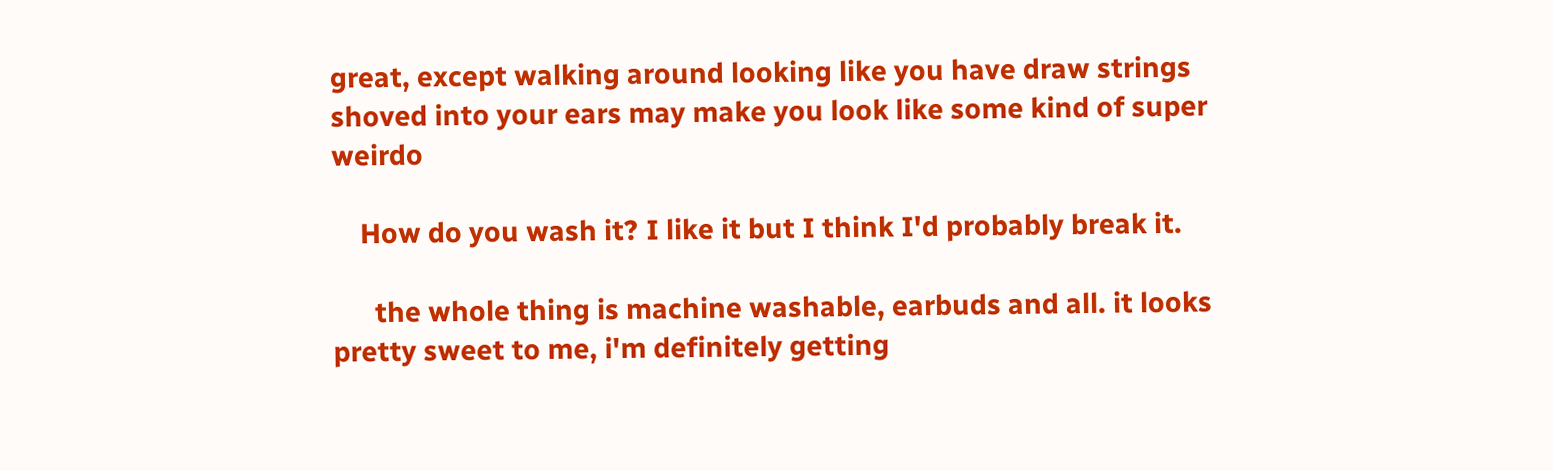great, except walking around looking like you have draw strings shoved into your ears may make you look like some kind of super weirdo

    How do you wash it? I like it but I think I'd probably break it.

      the whole thing is machine washable, earbuds and all. it looks pretty sweet to me, i'm definitely getting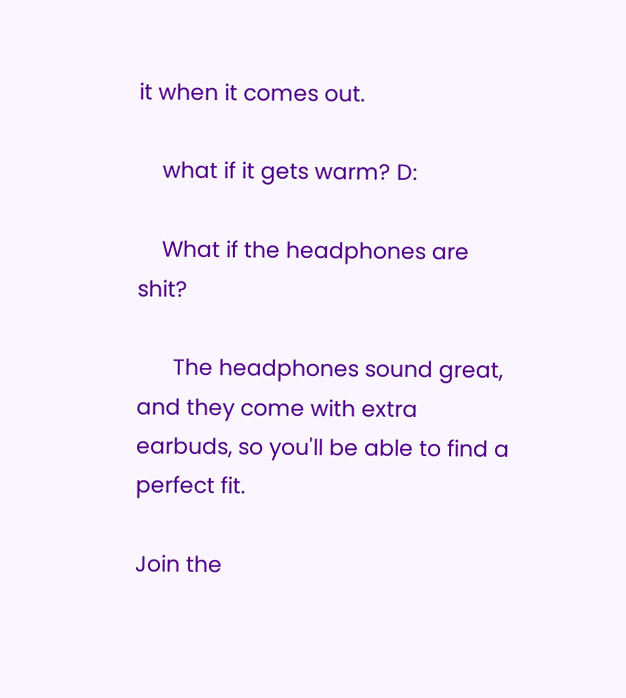it when it comes out.

    what if it gets warm? D:

    What if the headphones are shit?

      The headphones sound great, and they come with extra earbuds, so you'll be able to find a perfect fit.

Join the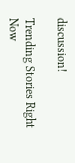discussion!

Trending Stories Right Now